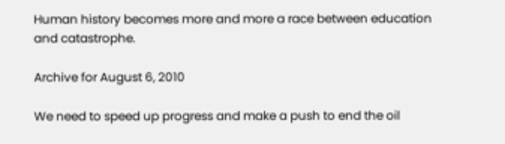Human history becomes more and more a race between education and catastrophe.

Archive for August 6, 2010

We need to speed up progress and make a push to end the oil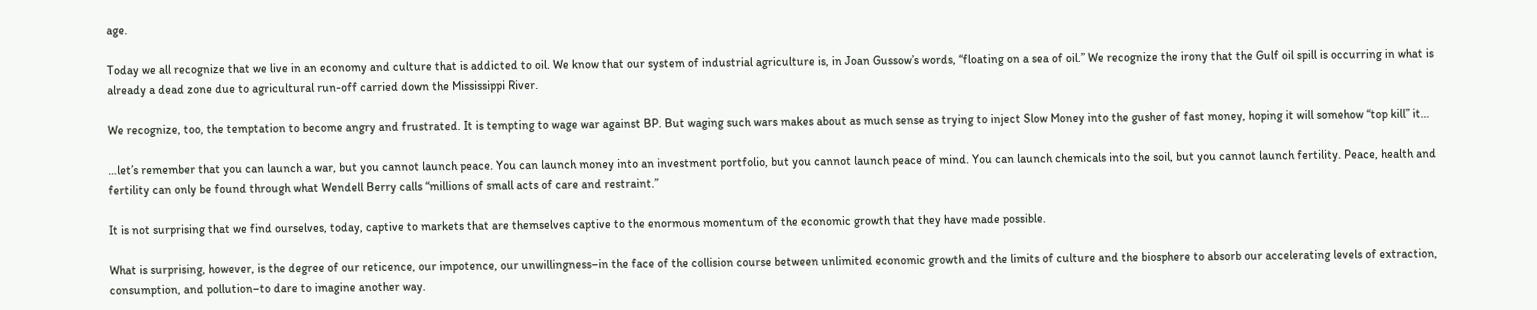age.

Today we all recognize that we live in an economy and culture that is addicted to oil. We know that our system of industrial agriculture is, in Joan Gussow’s words, “floating on a sea of oil.” We recognize the irony that the Gulf oil spill is occurring in what is already a dead zone due to agricultural run-off carried down the Mississippi River.

We recognize, too, the temptation to become angry and frustrated. It is tempting to wage war against BP. But waging such wars makes about as much sense as trying to inject Slow Money into the gusher of fast money, hoping it will somehow “top kill” it…

…let’s remember that you can launch a war, but you cannot launch peace. You can launch money into an investment portfolio, but you cannot launch peace of mind. You can launch chemicals into the soil, but you cannot launch fertility. Peace, health and fertility can only be found through what Wendell Berry calls “millions of small acts of care and restraint.”

It is not surprising that we find ourselves, today, captive to markets that are themselves captive to the enormous momentum of the economic growth that they have made possible.

What is surprising, however, is the degree of our reticence, our impotence, our unwillingness–in the face of the collision course between unlimited economic growth and the limits of culture and the biosphere to absorb our accelerating levels of extraction, consumption, and pollution–to dare to imagine another way.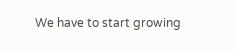We have to start growing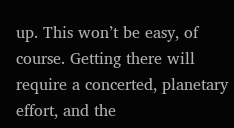up. This won’t be easy, of course. Getting there will require a concerted, planetary effort, and the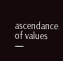ascendance of values —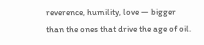reverence, humility, love — bigger than the ones that drive the age of oil.